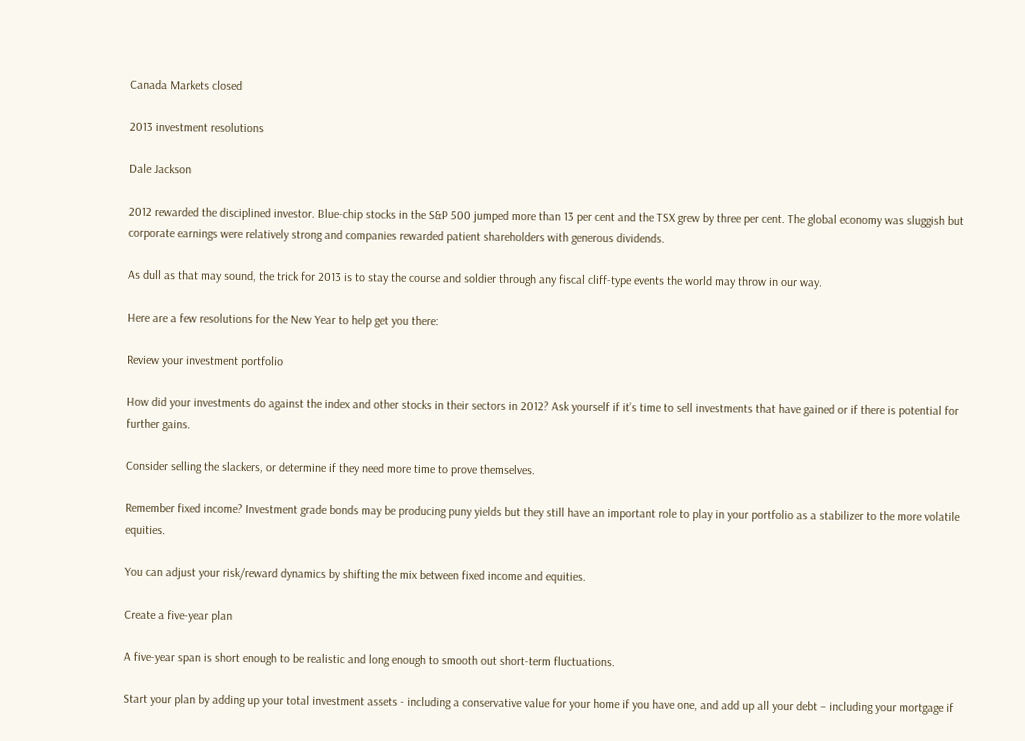Canada Markets closed

2013 investment resolutions

Dale Jackson

2012 rewarded the disciplined investor. Blue-chip stocks in the S&P 500 jumped more than 13 per cent and the TSX grew by three per cent. The global economy was sluggish but corporate earnings were relatively strong and companies rewarded patient shareholders with generous dividends.

As dull as that may sound, the trick for 2013 is to stay the course and soldier through any fiscal cliff-type events the world may throw in our way.

Here are a few resolutions for the New Year to help get you there:

Review your investment portfolio

How did your investments do against the index and other stocks in their sectors in 2012? Ask yourself if it’s time to sell investments that have gained or if there is potential for further gains.

Consider selling the slackers, or determine if they need more time to prove themselves.

Remember fixed income? Investment grade bonds may be producing puny yields but they still have an important role to play in your portfolio as a stabilizer to the more volatile equities.

You can adjust your risk/reward dynamics by shifting the mix between fixed income and equities.

Create a five-year plan

A five-year span is short enough to be realistic and long enough to smooth out short-term fluctuations.

Start your plan by adding up your total investment assets - including a conservative value for your home if you have one, and add up all your debt – including your mortgage if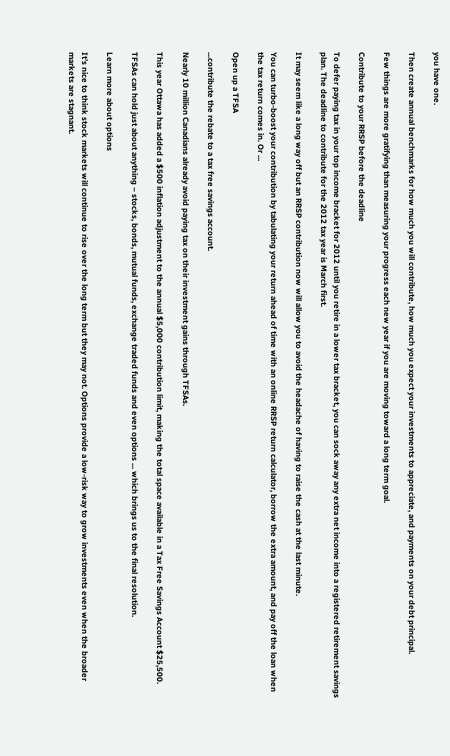you have one.

Then create annual benchmarks for how much you will contribute, how much you expect your investments to appreciate, and payments on your debt principal.

Few things are more gratifying than measuring your progress each new year if you are moving toward a long term goal.

Contribute to your RRSP before the deadline

To defer paying tax in your top income bracket for 2012 until you retire in a lower tax bracket, you can sock away any extra net income into a registered retirement savings plan. The deadline to contribute for the 2012 tax year is March first.

It may seem like a long way off but an RRSP contribution now will allow you to avoid the headache of having to raise the cash at the last minute.

You can turbo-boost your contribution by tabulating your return ahead of time with an online RRSP return calculator, borrow the extra amount, and pay off the loan when the tax return comes in. Or ...

Open up a TFSA

...contribute the rebate to a tax free savings account.

Nearly 10 million Canadians already avoid paying tax on their investment gains through TFSAs.

This year Ottawa has added a $500 inflation adjustment to the annual $5,000 contribution limit, making the total space available in a Tax Free Savings Account $25,500.

TFSAs can hold just about anything – stocks, bonds, mutual funds, exchange traded funds and even options ... which brings us to the final resolution.

Learn more about options

It’s nice to think stock markets will continue to rise over the long term but they may not. Options provide a low-risk way to grow investments even when the broader markets are stagnant.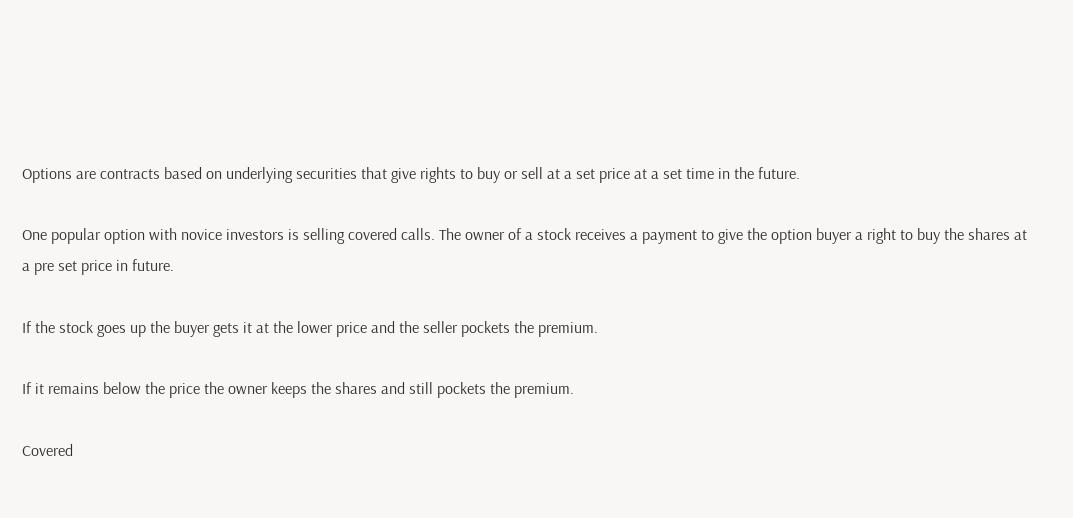Options are contracts based on underlying securities that give rights to buy or sell at a set price at a set time in the future.

One popular option with novice investors is selling covered calls. The owner of a stock receives a payment to give the option buyer a right to buy the shares at a pre set price in future.

If the stock goes up the buyer gets it at the lower price and the seller pockets the premium.

If it remains below the price the owner keeps the shares and still pockets the premium.

Covered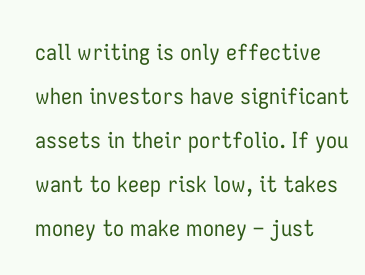call writing is only effective when investors have significant assets in their portfolio. If you want to keep risk low, it takes money to make money – just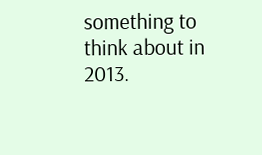something to think about in 2013.